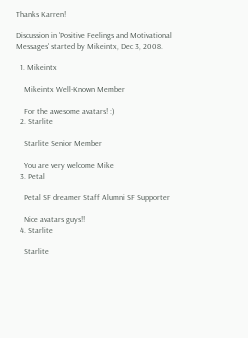Thanks Karren!

Discussion in 'Positive Feelings and Motivational Messages' started by Mikeintx, Dec 3, 2008.

  1. Mikeintx

    Mikeintx Well-Known Member

    For the awesome avatars! :)
  2. Starlite

    Starlite Senior Member

    You are very welcome Mike
  3. Petal

    Petal SF dreamer Staff Alumni SF Supporter

    Nice avatars guys!!
  4. Starlite

    Starlite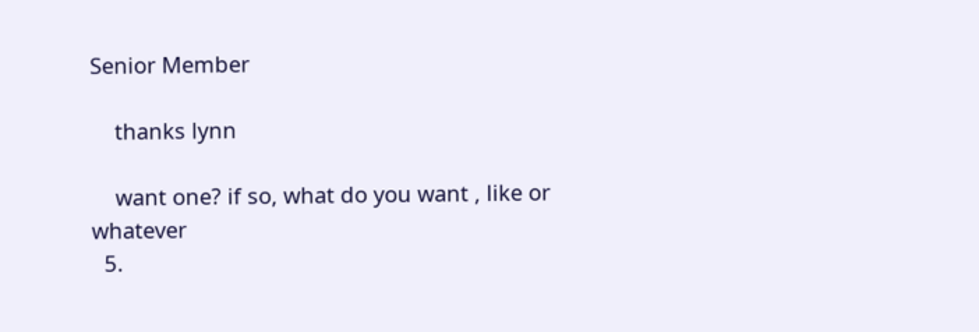Senior Member

    thanks lynn

    want one? if so, what do you want , like or whatever
  5.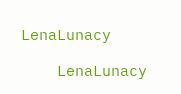LenaLunacy

    LenaLunacy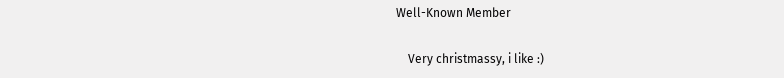Well-Known Member

    Very christmassy, i like :)